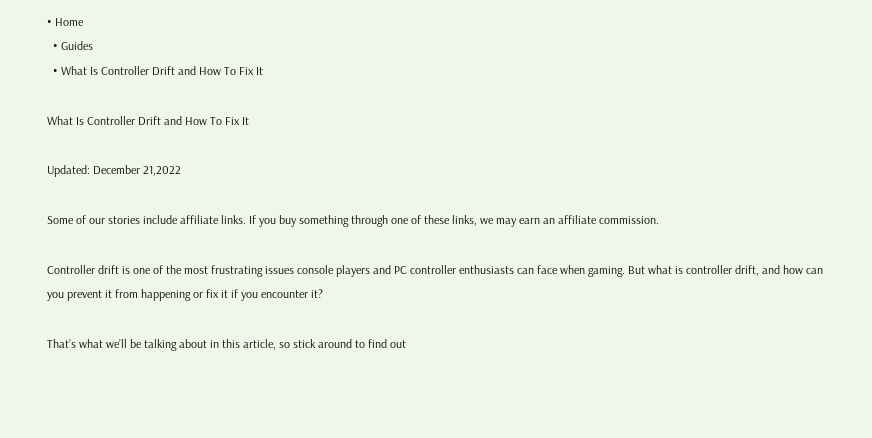• Home
  • Guides
  • What Is Controller Drift and How To Fix It

What Is Controller Drift and How To Fix It

Updated: December 21,2022

Some of our stories include affiliate links. If you buy something through one of these links, we may earn an affiliate commission.

Controller drift is one of the most frustrating issues console players and PC controller enthusiasts can face when gaming. But what is controller drift, and how can you prevent it from happening or fix it if you encounter it?

That’s what we’ll be talking about in this article, so stick around to find out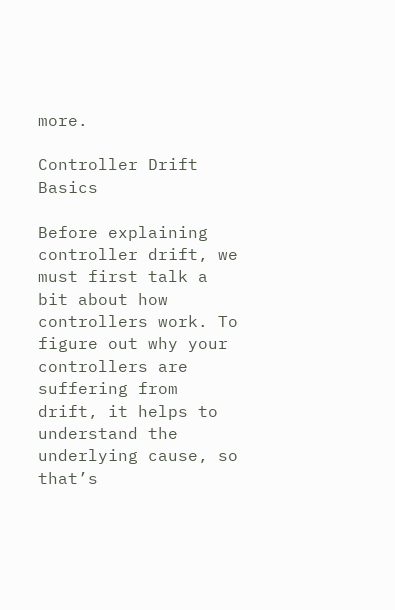more.

Controller Drift Basics

Before explaining controller drift, we must first talk a bit about how controllers work. To figure out why your controllers are suffering from drift, it helps to understand the underlying cause, so that’s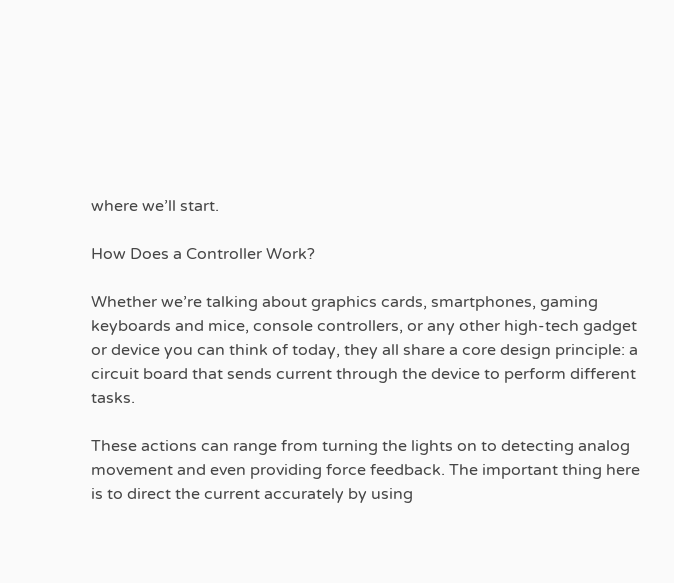where we’ll start.

How Does a Controller Work?

Whether we’re talking about graphics cards, smartphones, gaming keyboards and mice, console controllers, or any other high-tech gadget or device you can think of today, they all share a core design principle: a circuit board that sends current through the device to perform different tasks.

These actions can range from turning the lights on to detecting analog movement and even providing force feedback. The important thing here is to direct the current accurately by using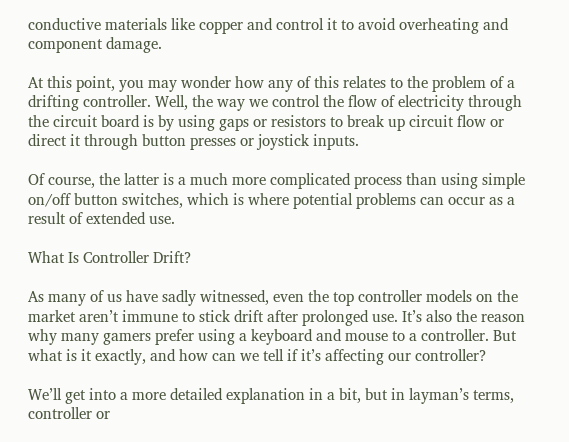conductive materials like copper and control it to avoid overheating and component damage.

At this point, you may wonder how any of this relates to the problem of a drifting controller. Well, the way we control the flow of electricity through the circuit board is by using gaps or resistors to break up circuit flow or direct it through button presses or joystick inputs.

Of course, the latter is a much more complicated process than using simple on/off button switches, which is where potential problems can occur as a result of extended use.

What Is Controller Drift?

As many of us have sadly witnessed, even the top controller models on the market aren’t immune to stick drift after prolonged use. It’s also the reason why many gamers prefer using a keyboard and mouse to a controller. But what is it exactly, and how can we tell if it’s affecting our controller?

We’ll get into a more detailed explanation in a bit, but in layman’s terms, controller or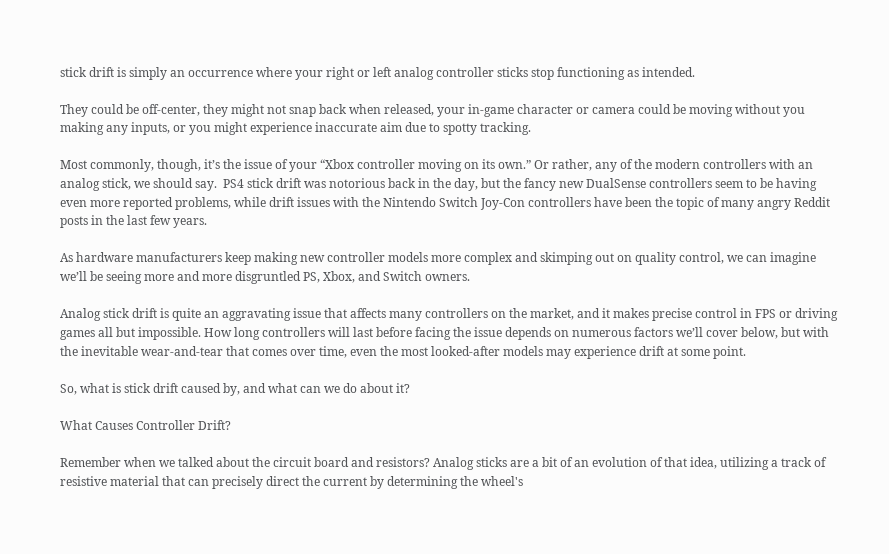stick drift is simply an occurrence where your right or left analog controller sticks stop functioning as intended.

They could be off-center, they might not snap back when released, your in-game character or camera could be moving without you making any inputs, or you might experience inaccurate aim due to spotty tracking.

Most commonly, though, it’s the issue of your “Xbox controller moving on its own.” Or rather, any of the modern controllers with an analog stick, we should say.  PS4 stick drift was notorious back in the day, but the fancy new DualSense controllers seem to be having even more reported problems, while drift issues with the Nintendo Switch Joy-Con controllers have been the topic of many angry Reddit posts in the last few years.

As hardware manufacturers keep making new controller models more complex and skimping out on quality control, we can imagine we’ll be seeing more and more disgruntled PS, Xbox, and Switch owners.

Analog stick drift is quite an aggravating issue that affects many controllers on the market, and it makes precise control in FPS or driving games all but impossible. How long controllers will last before facing the issue depends on numerous factors we’ll cover below, but with the inevitable wear-and-tear that comes over time, even the most looked-after models may experience drift at some point.

So, what is stick drift caused by, and what can we do about it?

What Causes Controller Drift?

Remember when we talked about the circuit board and resistors? Analog sticks are a bit of an evolution of that idea, utilizing a track of resistive material that can precisely direct the current by determining the wheel's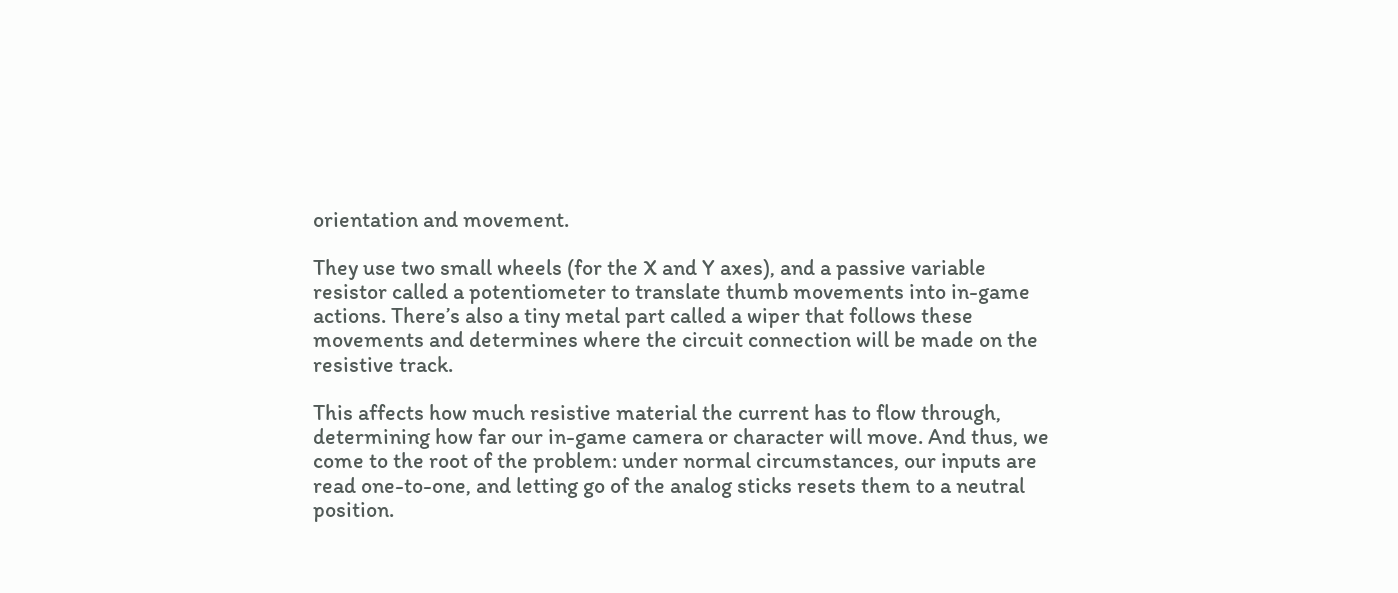orientation and movement.

They use two small wheels (for the X and Y axes), and a passive variable resistor called a potentiometer to translate thumb movements into in-game actions. There’s also a tiny metal part called a wiper that follows these movements and determines where the circuit connection will be made on the resistive track.

This affects how much resistive material the current has to flow through, determining how far our in-game camera or character will move. And thus, we come to the root of the problem: under normal circumstances, our inputs are read one-to-one, and letting go of the analog sticks resets them to a neutral position.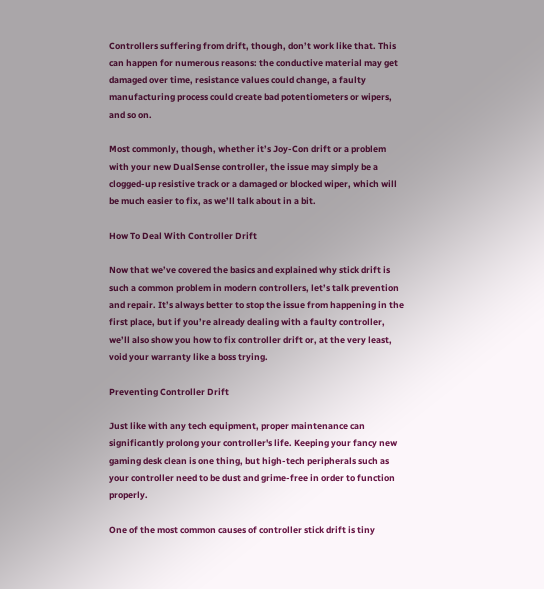Controllers suffering from drift, though, don’t work like that. This can happen for numerous reasons: the conductive material may get damaged over time, resistance values could change, a faulty manufacturing process could create bad potentiometers or wipers, and so on.

Most commonly, though, whether it’s Joy-Con drift or a problem with your new DualSense controller, the issue may simply be a clogged-up resistive track or a damaged or blocked wiper, which will be much easier to fix, as we’ll talk about in a bit.

How To Deal With Controller Drift

Now that we’ve covered the basics and explained why stick drift is such a common problem in modern controllers, let’s talk prevention and repair. It’s always better to stop the issue from happening in the first place, but if you’re already dealing with a faulty controller, we’ll also show you how to fix controller drift or, at the very least, void your warranty like a boss trying.

Preventing Controller Drift

Just like with any tech equipment, proper maintenance can significantly prolong your controller's life. Keeping your fancy new gaming desk clean is one thing, but high-tech peripherals such as your controller need to be dust and grime-free in order to function properly.

One of the most common causes of controller stick drift is tiny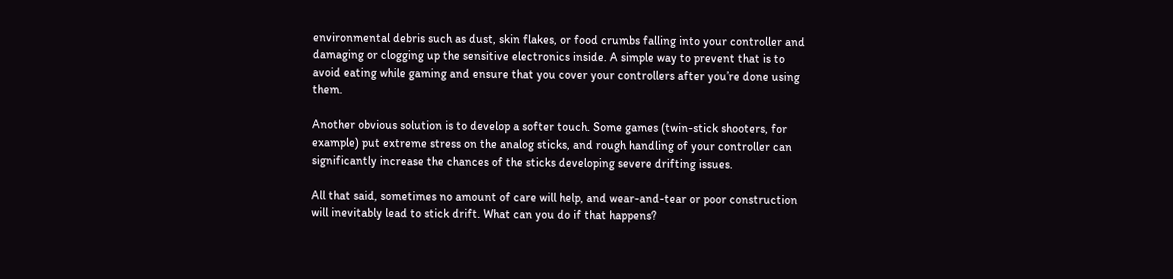environmental debris such as dust, skin flakes, or food crumbs falling into your controller and damaging or clogging up the sensitive electronics inside. A simple way to prevent that is to avoid eating while gaming and ensure that you cover your controllers after you’re done using them.

Another obvious solution is to develop a softer touch. Some games (twin-stick shooters, for example) put extreme stress on the analog sticks, and rough handling of your controller can significantly increase the chances of the sticks developing severe drifting issues.

All that said, sometimes no amount of care will help, and wear-and-tear or poor construction will inevitably lead to stick drift. What can you do if that happens?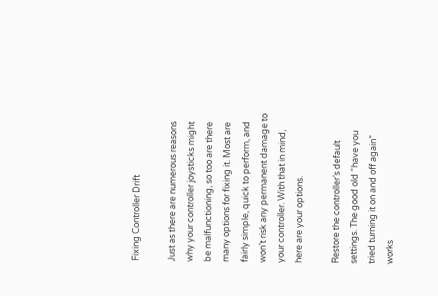Fixing Controller Drift

Just as there are numerous reasons why your controller joysticks might be malfunctioning, so too are there many options for fixing it. Most are fairly simple, quick to perform, and won’t risk any permanent damage to your controller. With that in mind, here are your options.

Restore the controller’s default settings. The good old “have you tried turning it on and off again” works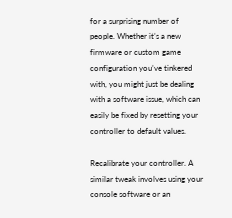for a surprising number of people. Whether it’s a new firmware or custom game configuration you’ve tinkered with, you might just be dealing with a software issue, which can easily be fixed by resetting your controller to default values.

Recalibrate your controller. A similar tweak involves using your console software or an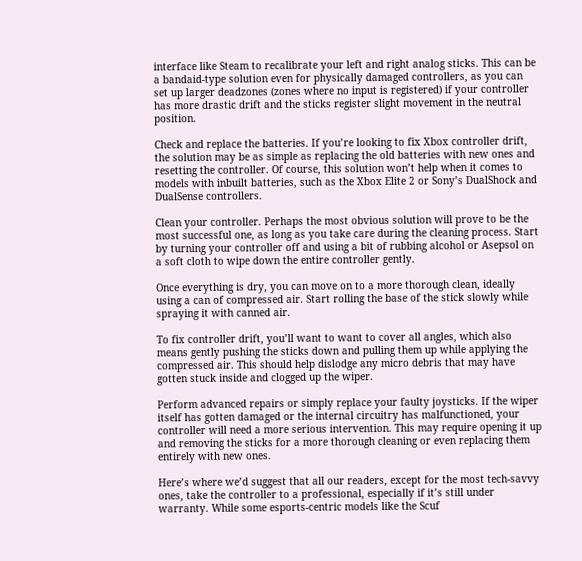interface like Steam to recalibrate your left and right analog sticks. This can be a bandaid-type solution even for physically damaged controllers, as you can set up larger deadzones (zones where no input is registered) if your controller has more drastic drift and the sticks register slight movement in the neutral position.

Check and replace the batteries. If you’re looking to fix Xbox controller drift, the solution may be as simple as replacing the old batteries with new ones and resetting the controller. Of course, this solution won’t help when it comes to models with inbuilt batteries, such as the Xbox Elite 2 or Sony’s DualShock and DualSense controllers.

Clean your controller. Perhaps the most obvious solution will prove to be the most successful one, as long as you take care during the cleaning process. Start by turning your controller off and using a bit of rubbing alcohol or Asepsol on a soft cloth to wipe down the entire controller gently.

Once everything is dry, you can move on to a more thorough clean, ideally using a can of compressed air. Start rolling the base of the stick slowly while spraying it with canned air.

To fix controller drift, you’ll want to want to cover all angles, which also means gently pushing the sticks down and pulling them up while applying the compressed air. This should help dislodge any micro debris that may have gotten stuck inside and clogged up the wiper.

Perform advanced repairs or simply replace your faulty joysticks. If the wiper itself has gotten damaged or the internal circuitry has malfunctioned, your controller will need a more serious intervention. This may require opening it up and removing the sticks for a more thorough cleaning or even replacing them entirely with new ones.

Here’s where we’d suggest that all our readers, except for the most tech-savvy ones, take the controller to a professional, especially if it’s still under warranty. While some esports-centric models like the Scuf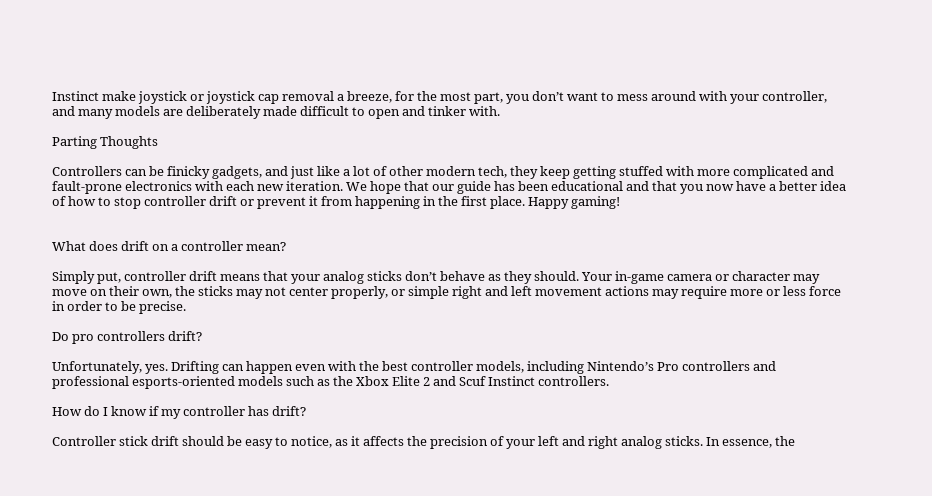Instinct make joystick or joystick cap removal a breeze, for the most part, you don’t want to mess around with your controller, and many models are deliberately made difficult to open and tinker with.

Parting Thoughts

Controllers can be finicky gadgets, and just like a lot of other modern tech, they keep getting stuffed with more complicated and fault-prone electronics with each new iteration. We hope that our guide has been educational and that you now have a better idea of how to stop controller drift or prevent it from happening in the first place. Happy gaming!


What does drift on a controller mean?

Simply put, controller drift means that your analog sticks don’t behave as they should. Your in-game camera or character may move on their own, the sticks may not center properly, or simple right and left movement actions may require more or less force in order to be precise.

Do pro controllers drift?

Unfortunately, yes. Drifting can happen even with the best controller models, including Nintendo’s Pro controllers and professional esports-oriented models such as the Xbox Elite 2 and Scuf Instinct controllers.

How do I know if my controller has drift?

Controller stick drift should be easy to notice, as it affects the precision of your left and right analog sticks. In essence, the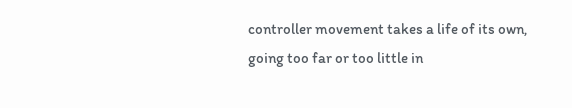controller movement takes a life of its own, going too far or too little in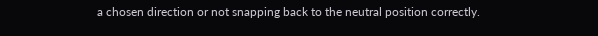a chosen direction or not snapping back to the neutral position correctly.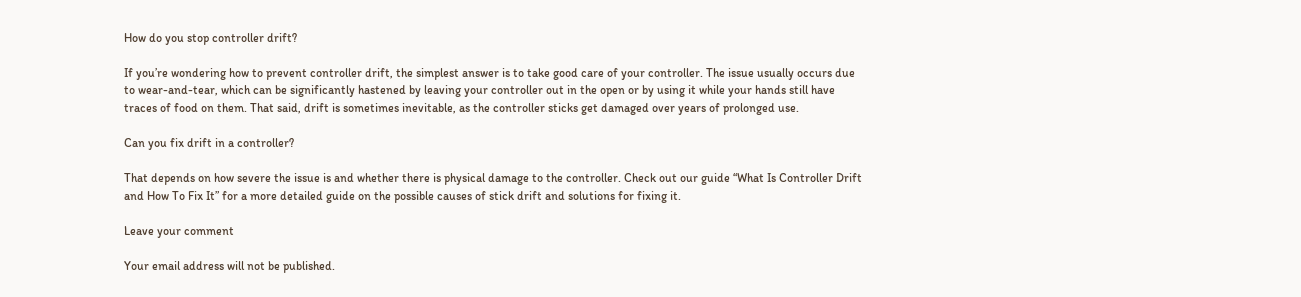How do you stop controller drift?

If you’re wondering how to prevent controller drift, the simplest answer is to take good care of your controller. The issue usually occurs due to wear-and-tear, which can be significantly hastened by leaving your controller out in the open or by using it while your hands still have traces of food on them. That said, drift is sometimes inevitable, as the controller sticks get damaged over years of prolonged use.

Can you fix drift in a controller?

That depends on how severe the issue is and whether there is physical damage to the controller. Check out our guide “What Is Controller Drift and How To Fix It” for a more detailed guide on the possible causes of stick drift and solutions for fixing it.

Leave your comment

Your email address will not be published.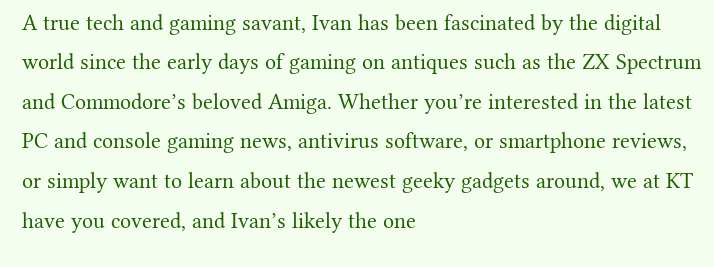A true tech and gaming savant, Ivan has been fascinated by the digital world since the early days of gaming on antiques such as the ZX Spectrum and Commodore’s beloved Amiga. Whether you’re interested in the latest PC and console gaming news, antivirus software, or smartphone reviews, or simply want to learn about the newest geeky gadgets around, we at KT have you covered, and Ivan’s likely the one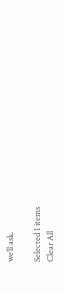we’ll ask.

Selected 1 items
Clear All